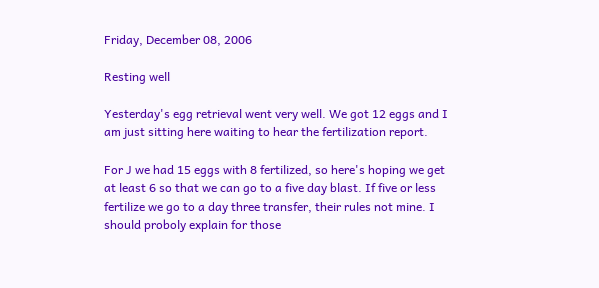Friday, December 08, 2006

Resting well

Yesterday's egg retrieval went very well. We got 12 eggs and I am just sitting here waiting to hear the fertilization report.

For J we had 15 eggs with 8 fertilized, so here's hoping we get at least 6 so that we can go to a five day blast. If five or less fertilize we go to a day three transfer, their rules not mine. I should proboly explain for those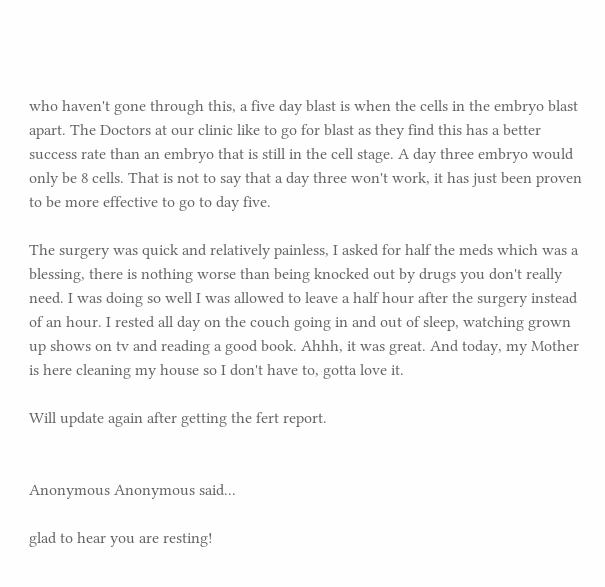who haven't gone through this, a five day blast is when the cells in the embryo blast apart. The Doctors at our clinic like to go for blast as they find this has a better success rate than an embryo that is still in the cell stage. A day three embryo would only be 8 cells. That is not to say that a day three won't work, it has just been proven to be more effective to go to day five.

The surgery was quick and relatively painless, I asked for half the meds which was a blessing, there is nothing worse than being knocked out by drugs you don't really need. I was doing so well I was allowed to leave a half hour after the surgery instead of an hour. I rested all day on the couch going in and out of sleep, watching grown up shows on tv and reading a good book. Ahhh, it was great. And today, my Mother is here cleaning my house so I don't have to, gotta love it.

Will update again after getting the fert report.


Anonymous Anonymous said...

glad to hear you are resting!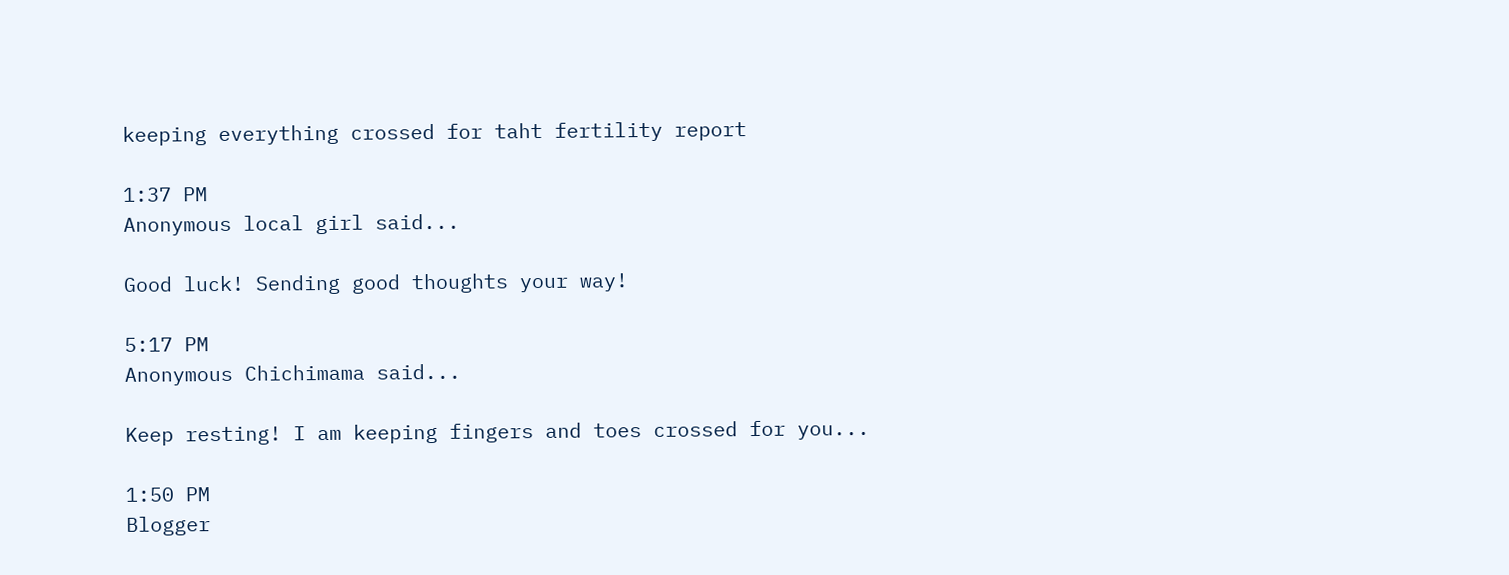keeping everything crossed for taht fertility report

1:37 PM
Anonymous local girl said...

Good luck! Sending good thoughts your way!

5:17 PM
Anonymous Chichimama said...

Keep resting! I am keeping fingers and toes crossed for you...

1:50 PM
Blogger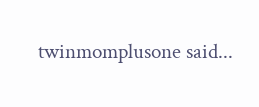twinmomplusone said...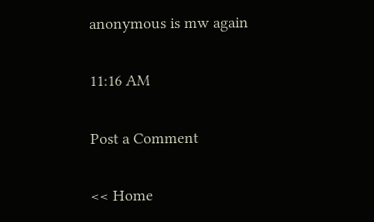anonymous is mw again

11:16 AM

Post a Comment

<< Home